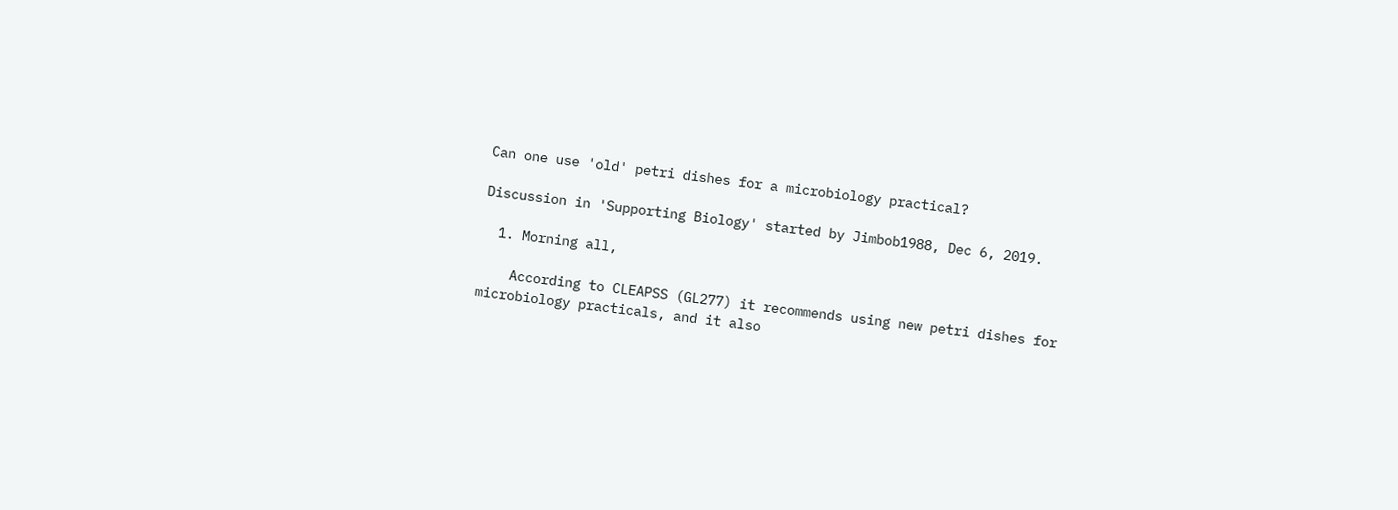Can one use 'old' petri dishes for a microbiology practical?

Discussion in 'Supporting Biology' started by Jimbob1988, Dec 6, 2019.

  1. Morning all,

    According to CLEAPSS (GL277) it recommends using new petri dishes for microbiology practicals, and it also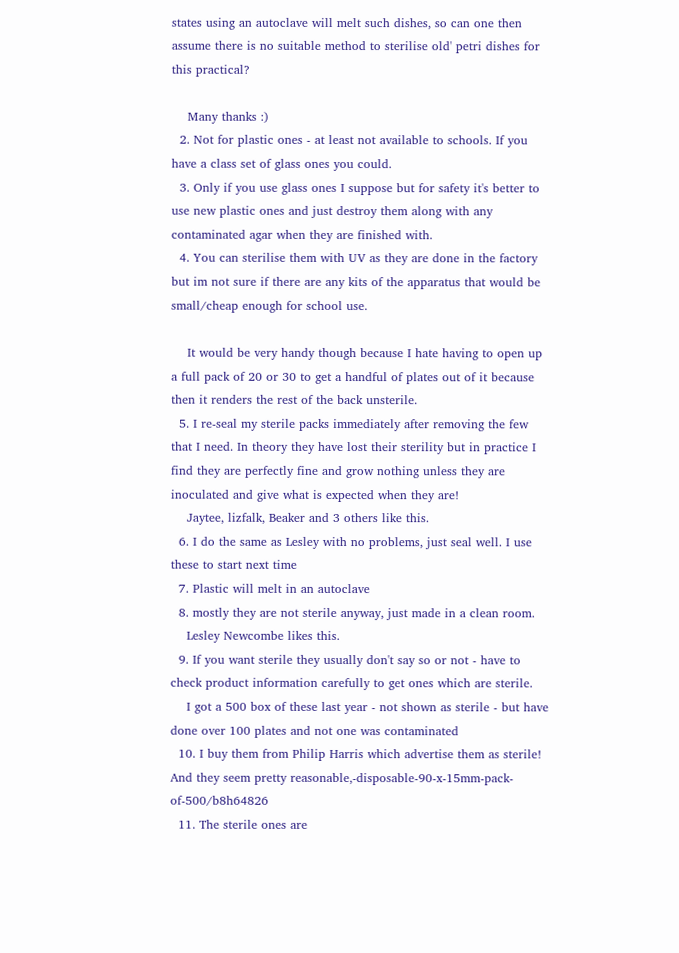states using an autoclave will melt such dishes, so can one then assume there is no suitable method to sterilise old' petri dishes for this practical?

    Many thanks :)
  2. Not for plastic ones - at least not available to schools. If you have a class set of glass ones you could.
  3. Only if you use glass ones I suppose but for safety it's better to use new plastic ones and just destroy them along with any contaminated agar when they are finished with.
  4. You can sterilise them with UV as they are done in the factory but im not sure if there are any kits of the apparatus that would be small/cheap enough for school use.

    It would be very handy though because I hate having to open up a full pack of 20 or 30 to get a handful of plates out of it because then it renders the rest of the back unsterile.
  5. I re-seal my sterile packs immediately after removing the few that I need. In theory they have lost their sterility but in practice I find they are perfectly fine and grow nothing unless they are inoculated and give what is expected when they are!
    Jaytee, lizfalk, Beaker and 3 others like this.
  6. I do the same as Lesley with no problems, just seal well. I use these to start next time
  7. Plastic will melt in an autoclave
  8. mostly they are not sterile anyway, just made in a clean room.
    Lesley Newcombe likes this.
  9. If you want sterile they usually don't say so or not - have to check product information carefully to get ones which are sterile.
    I got a 500 box of these last year - not shown as sterile - but have done over 100 plates and not one was contaminated
  10. I buy them from Philip Harris which advertise them as sterile! And they seem pretty reasonable,-disposable-90-x-15mm-pack-of-500/b8h64826
  11. The sterile ones are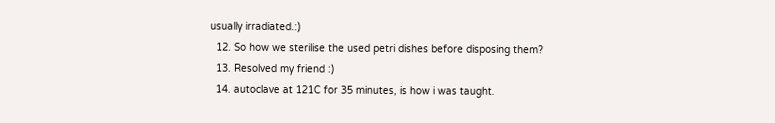usually irradiated.:)
  12. So how we sterilise the used petri dishes before disposing them?
  13. Resolved my friend :)
  14. autoclave at 121C for 35 minutes, is how i was taught.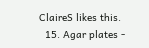ClaireS likes this.
  15. Agar plates -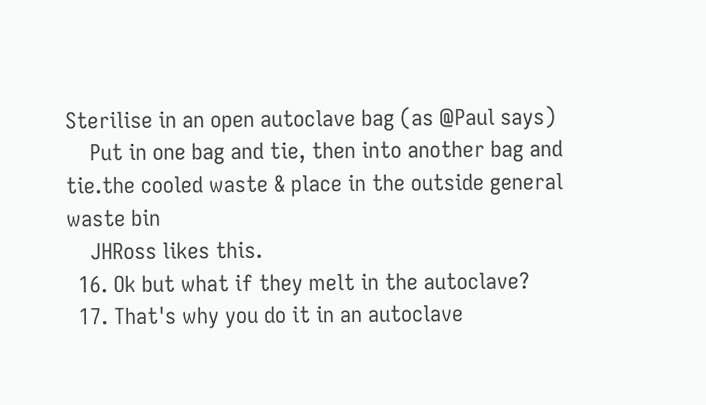Sterilise in an open autoclave bag (as @Paul says)
    Put in one bag and tie, then into another bag and tie.the cooled waste & place in the outside general waste bin
    JHRoss likes this.
  16. Ok but what if they melt in the autoclave?
  17. That's why you do it in an autoclave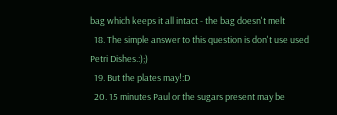bag which keeps it all intact - the bag doesn't melt
  18. The simple answer to this question is don't use used Petri Dishes.:);)
  19. But the plates may!:D
  20. 15 minutes Paul or the sugars present may be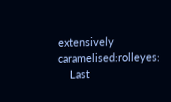extensively caramelised:rolleyes:
    Last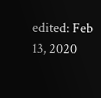edited: Feb 13, 2020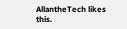AllantheTech likes this.